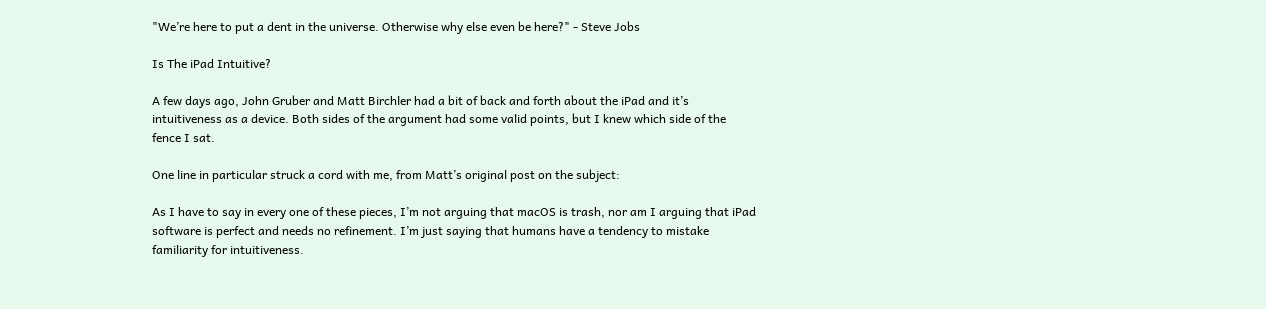"We’re here to put a dent in the universe. Otherwise why else even be here?" - Steve Jobs

Is The iPad Intuitive?

A few days ago, John Gruber and Matt Birchler had a bit of back and forth about the iPad and it’s intuitiveness as a device. Both sides of the argument had some valid points, but I knew which side of the fence I sat.

One line in particular struck a cord with me, from Matt’s original post on the subject:

As I have to say in every one of these pieces, I’m not arguing that macOS is trash, nor am I arguing that iPad software is perfect and needs no refinement. I’m just saying that humans have a tendency to mistake familiarity for intuitiveness.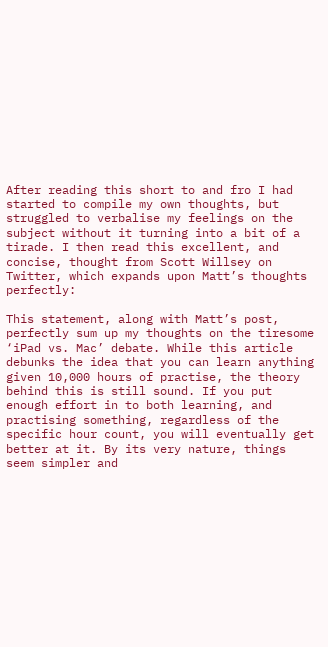After reading this short to and fro I had started to compile my own thoughts, but struggled to verbalise my feelings on the subject without it turning into a bit of a tirade. I then read this excellent, and concise, thought from Scott Willsey on Twitter, which expands upon Matt’s thoughts perfectly:

This statement, along with Matt’s post, perfectly sum up my thoughts on the tiresome ‘iPad vs. Mac’ debate. While this article debunks the idea that you can learn anything given 10,000 hours of practise, the theory behind this is still sound. If you put enough effort in to both learning, and practising something, regardless of the specific hour count, you will eventually get better at it. By its very nature, things seem simpler and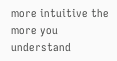more intuitive the more you understand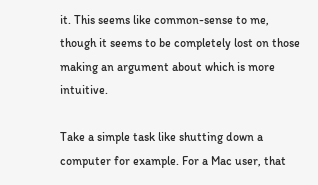it. This seems like common-sense to me, though it seems to be completely lost on those making an argument about which is more intuitive.

Take a simple task like shutting down a computer for example. For a Mac user, that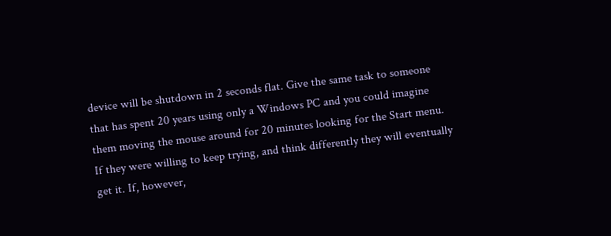device will be shutdown in 2 seconds flat. Give the same task to someone that has spent 20 years using only a Windows PC and you could imagine them moving the mouse around for 20 minutes looking for the Start menu. If they were willing to keep trying, and think differently they will eventually get it. If, however,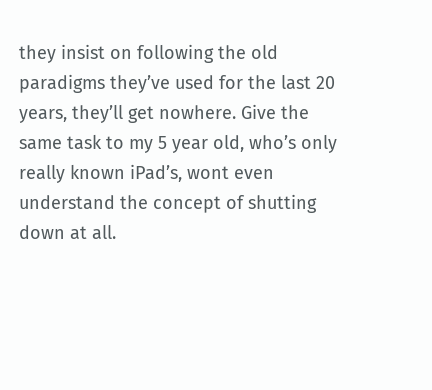they insist on following the old paradigms they’ve used for the last 20 years, they’ll get nowhere. Give the same task to my 5 year old, who’s only really known iPad’s, wont even understand the concept of shutting down at all.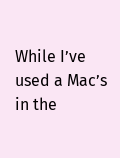While I’ve used a Mac’s in the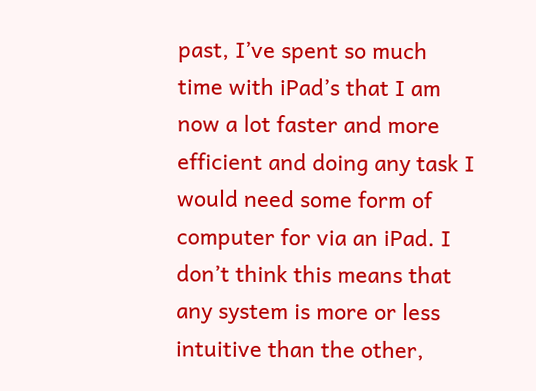past, I’ve spent so much time with iPad’s that I am now a lot faster and more efficient and doing any task I would need some form of computer for via an iPad. I don’t think this means that any system is more or less intuitive than the other,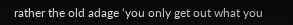rather the old adage ‘you only get out what you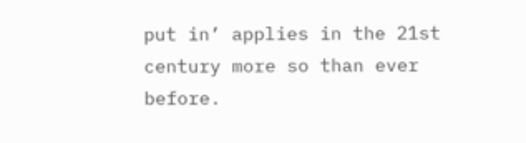put in’ applies in the 21st century more so than ever before.